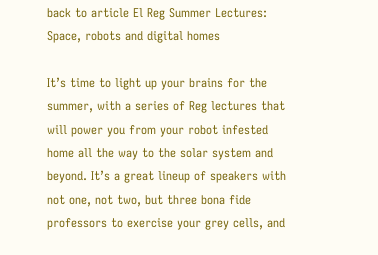back to article El Reg Summer Lectures: Space, robots and digital homes

It’s time to light up your brains for the summer, with a series of Reg lectures that will power you from your robot infested home all the way to the solar system and beyond. It’s a great lineup of speakers with not one, not two, but three bona fide professors to exercise your grey cells, and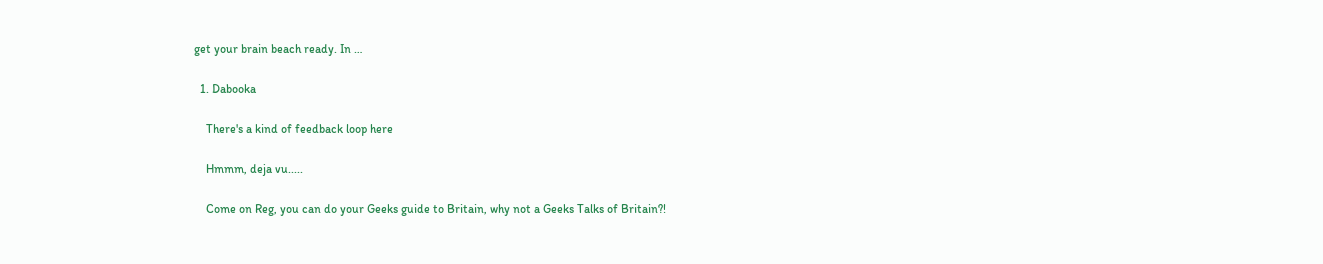get your brain beach ready. In …

  1. Dabooka

    There's a kind of feedback loop here

    Hmmm, deja vu.....

    Come on Reg, you can do your Geeks guide to Britain, why not a Geeks Talks of Britain?!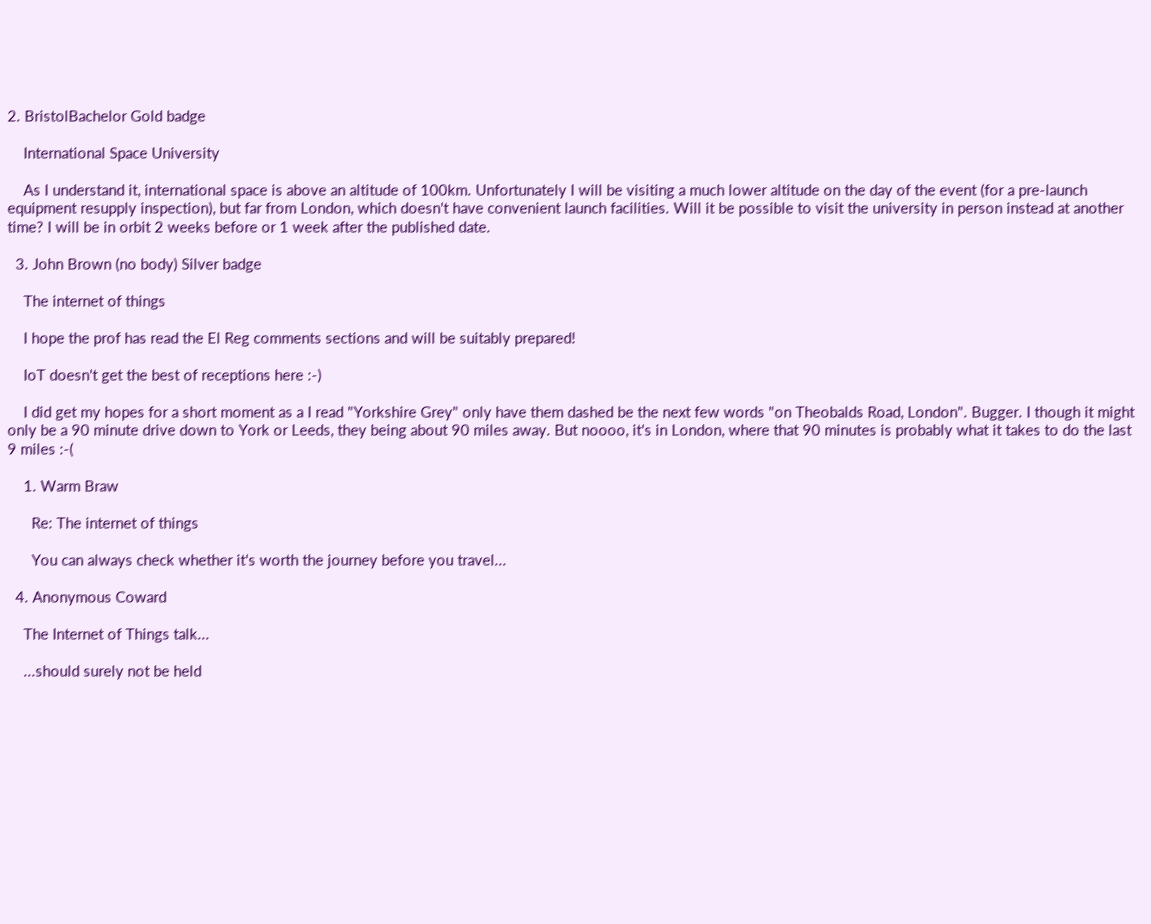2. BristolBachelor Gold badge

    International Space University

    As I understand it, international space is above an altitude of 100km. Unfortunately I will be visiting a much lower altitude on the day of the event (for a pre-launch equipment resupply inspection), but far from London, which doesn't have convenient launch facilities. Will it be possible to visit the university in person instead at another time? I will be in orbit 2 weeks before or 1 week after the published date.

  3. John Brown (no body) Silver badge

    The internet of things

    I hope the prof has read the El Reg comments sections and will be suitably prepared!

    IoT doesn't get the best of receptions here :-)

    I did get my hopes for a short moment as a I read "Yorkshire Grey" only have them dashed be the next few words "on Theobalds Road, London". Bugger. I though it might only be a 90 minute drive down to York or Leeds, they being about 90 miles away. But noooo, it's in London, where that 90 minutes is probably what it takes to do the last 9 miles :-(

    1. Warm Braw

      Re: The internet of things

      You can always check whether it's worth the journey before you travel...

  4. Anonymous Coward

    The Internet of Things talk...

    ...should surely not be held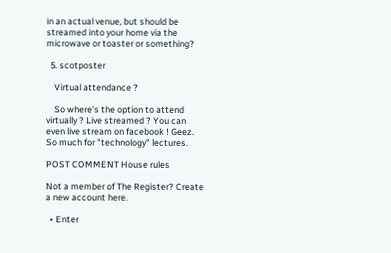in an actual venue, but should be streamed into your home via the microwave or toaster or something?

  5. scotposter

    Virtual attendance ?

    So where's the option to attend virtually ? Live streamed ? You can even live stream on facebook ! Geez. So much for "technology" lectures.

POST COMMENT House rules

Not a member of The Register? Create a new account here.

  • Enter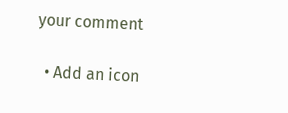your comment

  • Add an icon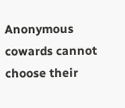Anonymous cowards cannot choose their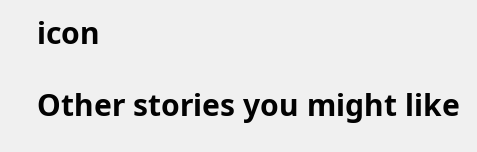icon

Other stories you might like